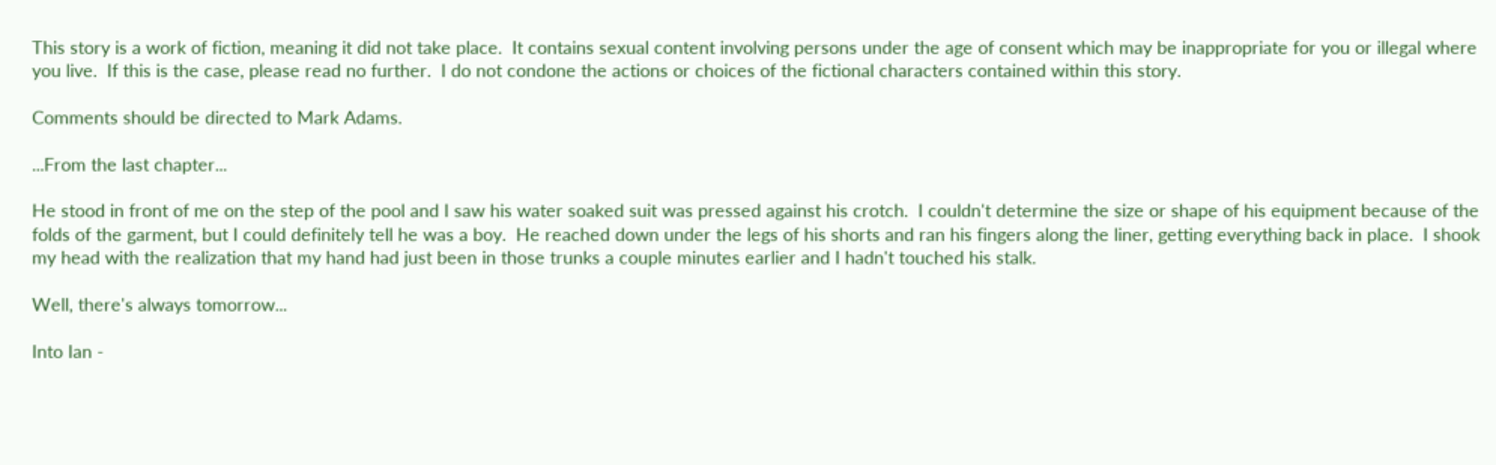This story is a work of fiction, meaning it did not take place.  It contains sexual content involving persons under the age of consent which may be inappropriate for you or illegal where you live.  If this is the case, please read no further.  I do not condone the actions or choices of the fictional characters contained within this story.

Comments should be directed to Mark Adams.

...From the last chapter...

He stood in front of me on the step of the pool and I saw his water soaked suit was pressed against his crotch.  I couldn't determine the size or shape of his equipment because of the folds of the garment, but I could definitely tell he was a boy.  He reached down under the legs of his shorts and ran his fingers along the liner, getting everything back in place.  I shook my head with the realization that my hand had just been in those trunks a couple minutes earlier and I hadn't touched his stalk.

Well, there's always tomorrow...

Into Ian -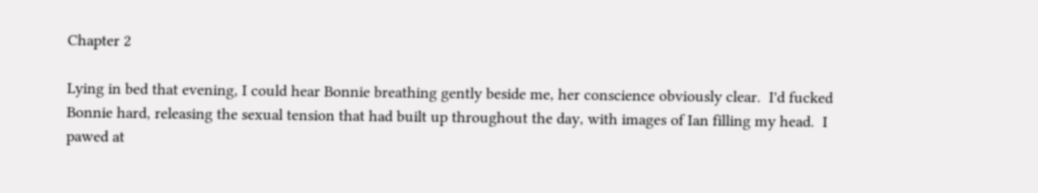Chapter 2

Lying in bed that evening, I could hear Bonnie breathing gently beside me, her conscience obviously clear.  I'd fucked Bonnie hard, releasing the sexual tension that had built up throughout the day, with images of Ian filling my head.  I pawed at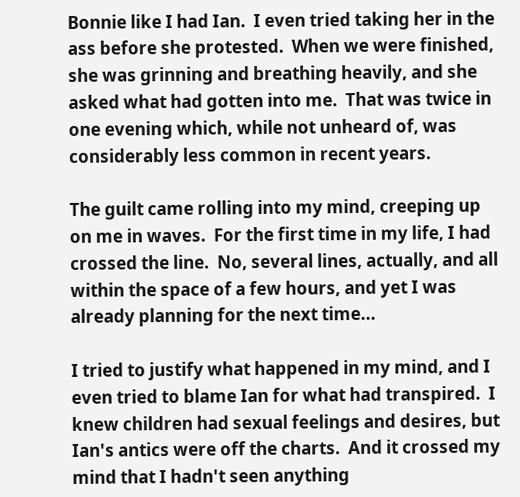Bonnie like I had Ian.  I even tried taking her in the ass before she protested.  When we were finished, she was grinning and breathing heavily, and she asked what had gotten into me.  That was twice in one evening which, while not unheard of, was considerably less common in recent years.

The guilt came rolling into my mind, creeping up on me in waves.  For the first time in my life, I had crossed the line.  No, several lines, actually, and all within the space of a few hours, and yet I was already planning for the next time...

I tried to justify what happened in my mind, and I even tried to blame Ian for what had transpired.  I knew children had sexual feelings and desires, but Ian's antics were off the charts.  And it crossed my mind that I hadn't seen anything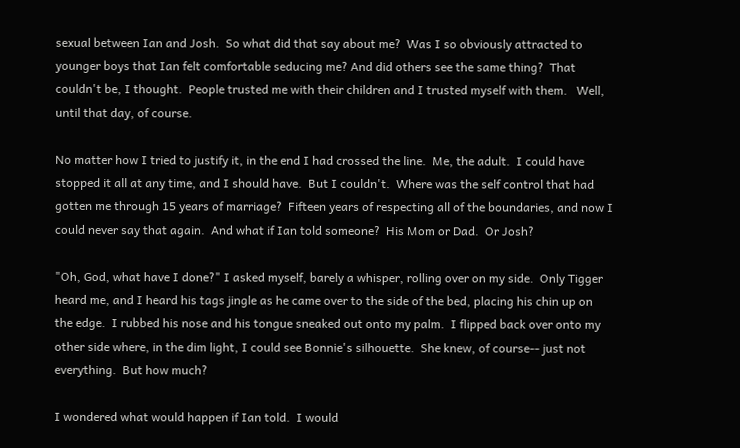sexual between Ian and Josh.  So what did that say about me?  Was I so obviously attracted to younger boys that Ian felt comfortable seducing me? And did others see the same thing?  That couldn't be, I thought.  People trusted me with their children and I trusted myself with them.   Well, until that day, of course.

No matter how I tried to justify it, in the end I had crossed the line.  Me, the adult.  I could have stopped it all at any time, and I should have.  But I couldn't.  Where was the self control that had gotten me through 15 years of marriage?  Fifteen years of respecting all of the boundaries, and now I could never say that again.  And what if Ian told someone?  His Mom or Dad.  Or Josh?

"Oh, God, what have I done?" I asked myself, barely a whisper, rolling over on my side.  Only Tigger heard me, and I heard his tags jingle as he came over to the side of the bed, placing his chin up on the edge.  I rubbed his nose and his tongue sneaked out onto my palm.  I flipped back over onto my other side where, in the dim light, I could see Bonnie's silhouette.  She knew, of course-- just not everything.  But how much?

I wondered what would happen if Ian told.  I would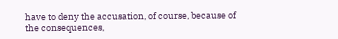have to deny the accusation, of course, because of the consequences,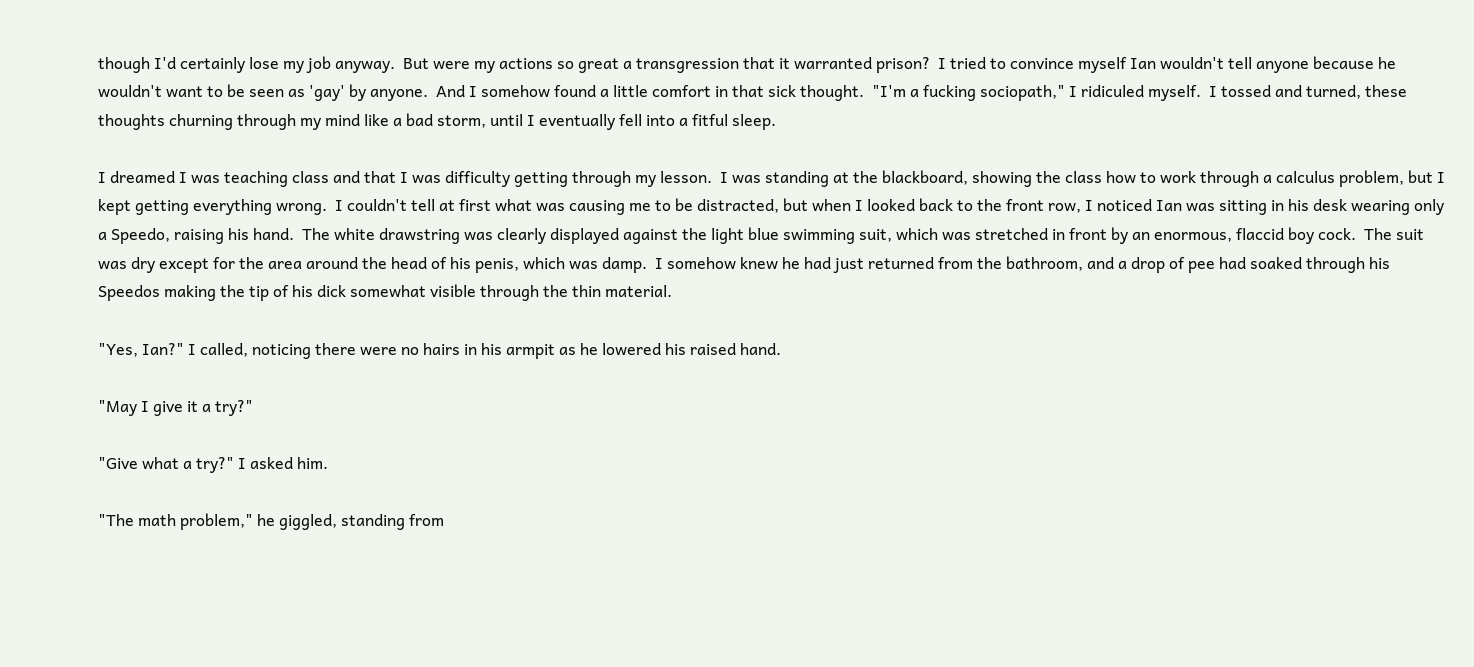though I'd certainly lose my job anyway.  But were my actions so great a transgression that it warranted prison?  I tried to convince myself Ian wouldn't tell anyone because he wouldn't want to be seen as 'gay' by anyone.  And I somehow found a little comfort in that sick thought.  "I'm a fucking sociopath," I ridiculed myself.  I tossed and turned, these thoughts churning through my mind like a bad storm, until I eventually fell into a fitful sleep.

I dreamed I was teaching class and that I was difficulty getting through my lesson.  I was standing at the blackboard, showing the class how to work through a calculus problem, but I kept getting everything wrong.  I couldn't tell at first what was causing me to be distracted, but when I looked back to the front row, I noticed Ian was sitting in his desk wearing only a Speedo, raising his hand.  The white drawstring was clearly displayed against the light blue swimming suit, which was stretched in front by an enormous, flaccid boy cock.  The suit was dry except for the area around the head of his penis, which was damp.  I somehow knew he had just returned from the bathroom, and a drop of pee had soaked through his Speedos making the tip of his dick somewhat visible through the thin material.

"Yes, Ian?" I called, noticing there were no hairs in his armpit as he lowered his raised hand.

"May I give it a try?"

"Give what a try?" I asked him.

"The math problem," he giggled, standing from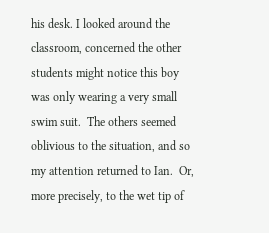his desk. I looked around the classroom, concerned the other students might notice this boy was only wearing a very small swim suit.  The others seemed oblivious to the situation, and so my attention returned to Ian.  Or, more precisely, to the wet tip of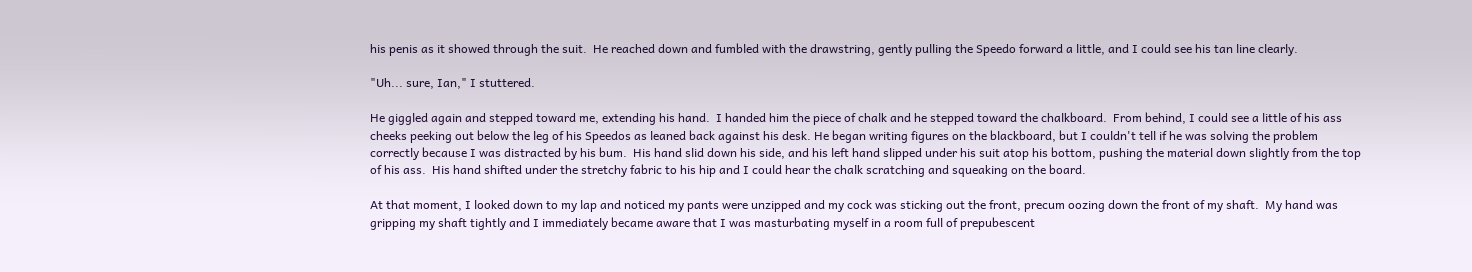his penis as it showed through the suit.  He reached down and fumbled with the drawstring, gently pulling the Speedo forward a little, and I could see his tan line clearly.

"Uh... sure, Ian," I stuttered.

He giggled again and stepped toward me, extending his hand.  I handed him the piece of chalk and he stepped toward the chalkboard.  From behind, I could see a little of his ass cheeks peeking out below the leg of his Speedos as leaned back against his desk. He began writing figures on the blackboard, but I couldn't tell if he was solving the problem correctly because I was distracted by his bum.  His hand slid down his side, and his left hand slipped under his suit atop his bottom, pushing the material down slightly from the top of his ass.  His hand shifted under the stretchy fabric to his hip and I could hear the chalk scratching and squeaking on the board.

At that moment, I looked down to my lap and noticed my pants were unzipped and my cock was sticking out the front, precum oozing down the front of my shaft.  My hand was gripping my shaft tightly and I immediately became aware that I was masturbating myself in a room full of prepubescent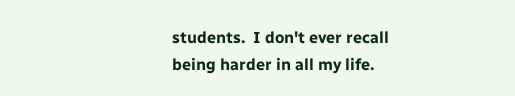students.  I don't ever recall being harder in all my life.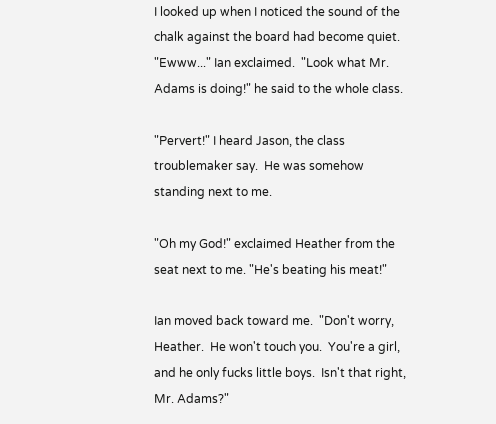I looked up when I noticed the sound of the chalk against the board had become quiet.  "Ewww..." Ian exclaimed.  "Look what Mr. Adams is doing!" he said to the whole class.

"Pervert!" I heard Jason, the class troublemaker say.  He was somehow standing next to me.

"Oh my God!" exclaimed Heather from the seat next to me. "He's beating his meat!"

Ian moved back toward me.  "Don't worry, Heather.  He won't touch you.  You're a girl, and he only fucks little boys.  Isn't that right, Mr. Adams?"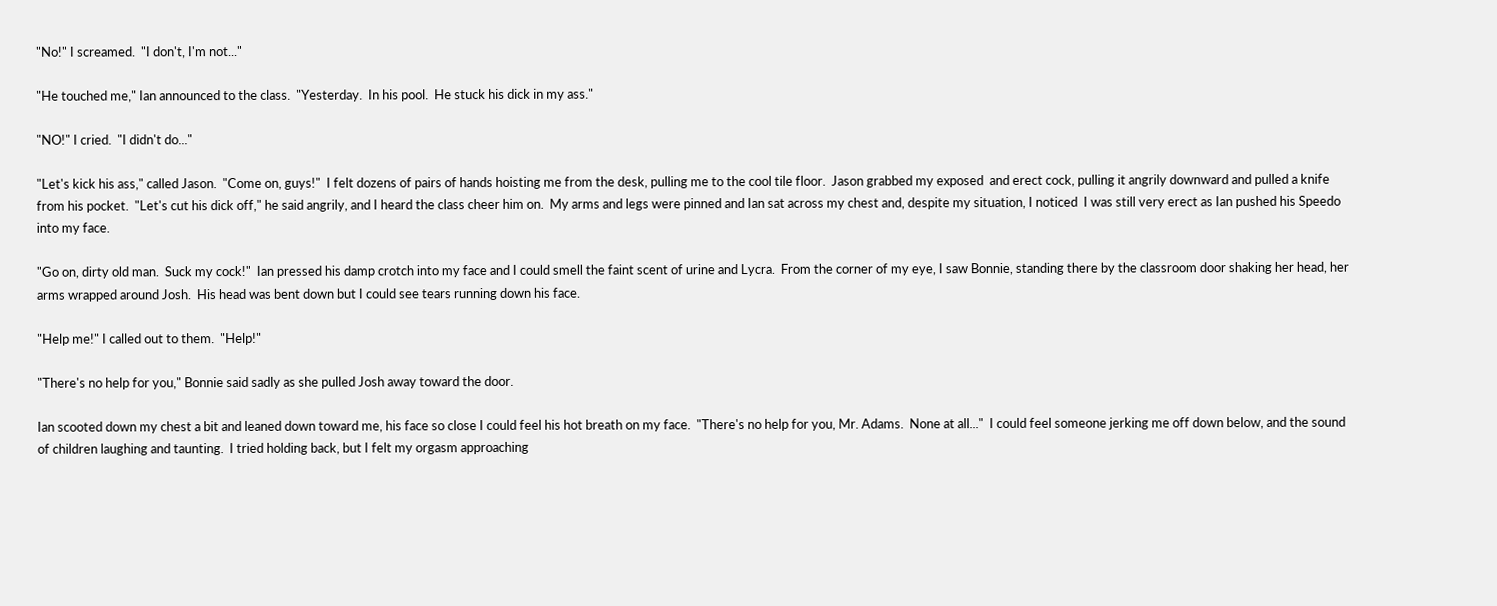"No!" I screamed.  "I don't, I'm not..."

"He touched me," Ian announced to the class.  "Yesterday.  In his pool.  He stuck his dick in my ass."

"NO!" I cried.  "I didn't do..."

"Let's kick his ass," called Jason.  "Come on, guys!"  I felt dozens of pairs of hands hoisting me from the desk, pulling me to the cool tile floor.  Jason grabbed my exposed  and erect cock, pulling it angrily downward and pulled a knife from his pocket.  "Let's cut his dick off," he said angrily, and I heard the class cheer him on.  My arms and legs were pinned and Ian sat across my chest and, despite my situation, I noticed  I was still very erect as Ian pushed his Speedo into my face.

"Go on, dirty old man.  Suck my cock!"  Ian pressed his damp crotch into my face and I could smell the faint scent of urine and Lycra.  From the corner of my eye, I saw Bonnie, standing there by the classroom door shaking her head, her arms wrapped around Josh.  His head was bent down but I could see tears running down his face.

"Help me!" I called out to them.  "Help!"

"There's no help for you," Bonnie said sadly as she pulled Josh away toward the door.

Ian scooted down my chest a bit and leaned down toward me, his face so close I could feel his hot breath on my face.  "There's no help for you, Mr. Adams.  None at all..."  I could feel someone jerking me off down below, and the sound of children laughing and taunting.  I tried holding back, but I felt my orgasm approaching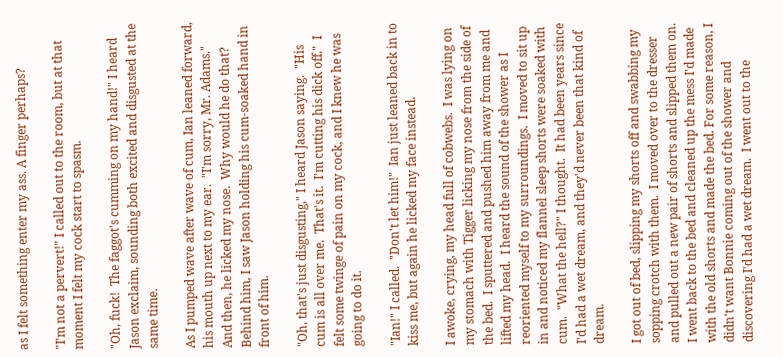as I felt something enter my ass. A finger perhaps?

"I'm not a pervert!" I called out to the room, but at that moment I felt my cock start to spasm.

"Oh, fuck!  The faggot's cumming on my hand!" I heard Jason exclaim, sounding both excited and disgusted at the same time.

As I pumped wave after wave of cum, Ian leaned forward, his mouth up next to my ear.  "I'm sorry, Mr. Adams."  And then, he licked my nose.  Why would he do that?  Behind him, I saw Jason holding his cum-soaked hand in front of him.

"Oh, that's just disgusting," I heard Jason saying.  "His cum is all over me.  That's it.  I'm cutting his dick off."  I felt some twinge of pain on my cock, and I knew he was going to do it.

"Ian!" I called.  "Don't let him!"  Ian just leaned back in to kiss me, but again he licked my face instead.

I awoke, crying, my head full of cobwebs.  I was lying on my stomach with Tigger licking my nose from the side of the bed.  I sputtered and pushed him away from me and lifted my head.  I heard the sound of the shower as I reoriented myself to my surroundings.  I moved to sit up in and noticed my flannel sleep shorts were soaked with cum.  "What the hell?" I thought.  It had been years since I'd had a wet dream, and they'd never been that kind of dream.

I got out of bed, slipping my shorts off and swabbing my sopping crotch with them.  I moved over to the dresser and pulled out a new pair of shorts and slipped them on.  I went back to the bed and cleaned up the mess I'd made with the old shorts and made the bed. For some reason, I didn't want Bonnie coming out of the shower and discovering I'd had a wet dream.  I went out to the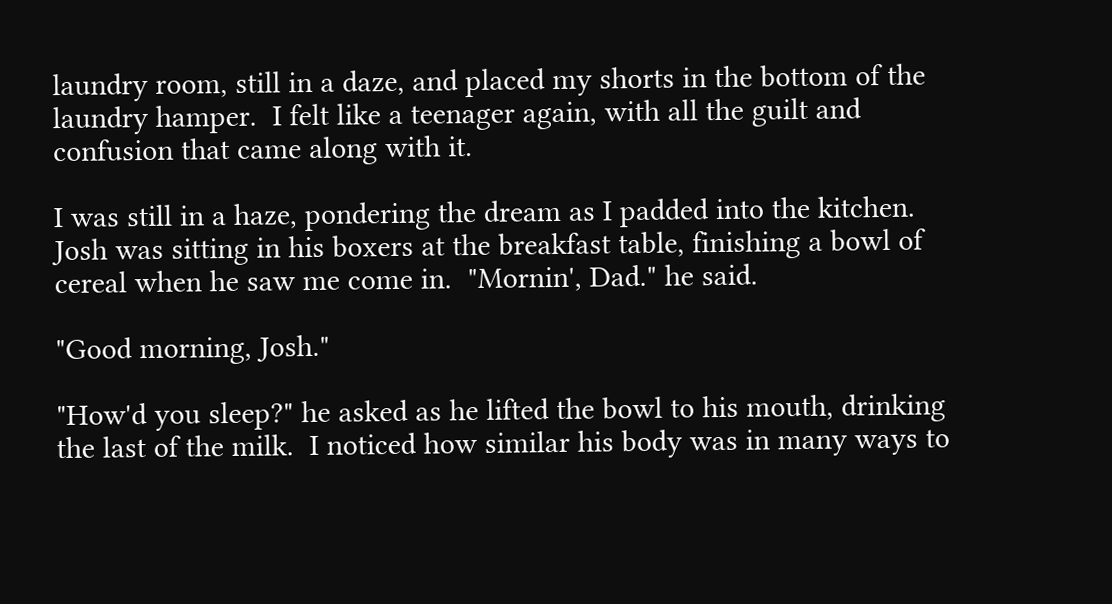laundry room, still in a daze, and placed my shorts in the bottom of the laundry hamper.  I felt like a teenager again, with all the guilt and confusion that came along with it.

I was still in a haze, pondering the dream as I padded into the kitchen.  Josh was sitting in his boxers at the breakfast table, finishing a bowl of cereal when he saw me come in.  "Mornin', Dad." he said.

"Good morning, Josh."

"How'd you sleep?" he asked as he lifted the bowl to his mouth, drinking the last of the milk.  I noticed how similar his body was in many ways to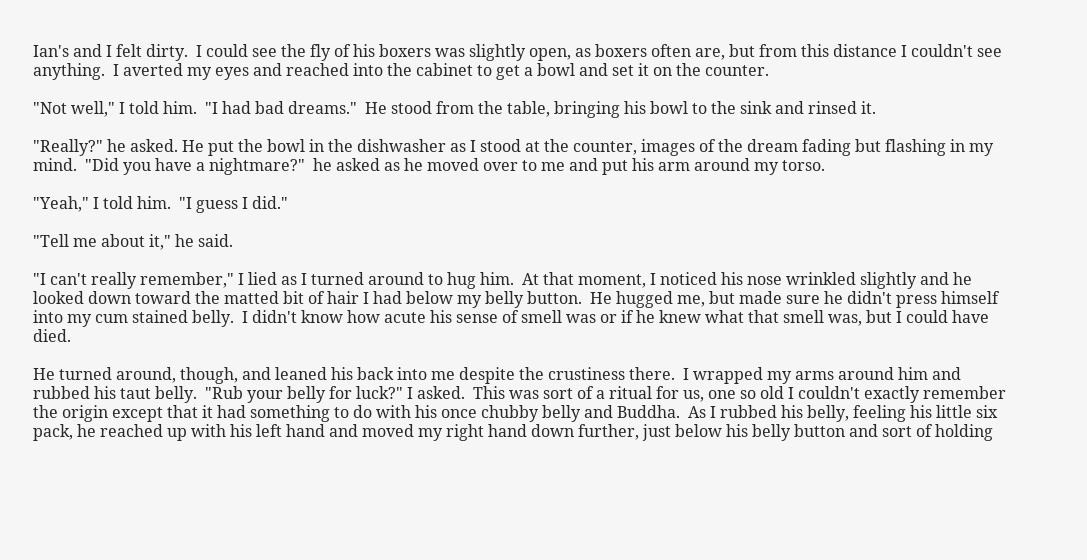Ian's and I felt dirty.  I could see the fly of his boxers was slightly open, as boxers often are, but from this distance I couldn't see anything.  I averted my eyes and reached into the cabinet to get a bowl and set it on the counter.

"Not well," I told him.  "I had bad dreams."  He stood from the table, bringing his bowl to the sink and rinsed it.

"Really?" he asked. He put the bowl in the dishwasher as I stood at the counter, images of the dream fading but flashing in my mind.  "Did you have a nightmare?"  he asked as he moved over to me and put his arm around my torso.

"Yeah," I told him.  "I guess I did."

"Tell me about it," he said.

"I can't really remember," I lied as I turned around to hug him.  At that moment, I noticed his nose wrinkled slightly and he looked down toward the matted bit of hair I had below my belly button.  He hugged me, but made sure he didn't press himself into my cum stained belly.  I didn't know how acute his sense of smell was or if he knew what that smell was, but I could have died.

He turned around, though, and leaned his back into me despite the crustiness there.  I wrapped my arms around him and rubbed his taut belly.  "Rub your belly for luck?" I asked.  This was sort of a ritual for us, one so old I couldn't exactly remember the origin except that it had something to do with his once chubby belly and Buddha.  As I rubbed his belly, feeling his little six pack, he reached up with his left hand and moved my right hand down further, just below his belly button and sort of holding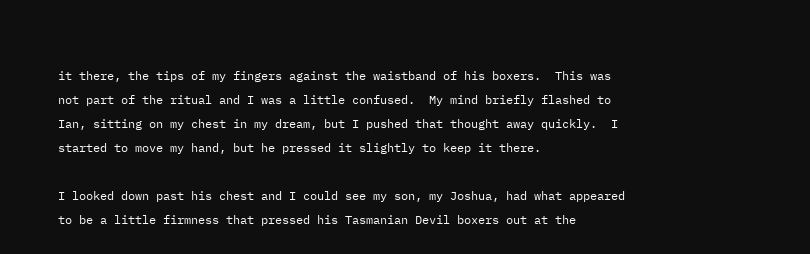it there, the tips of my fingers against the waistband of his boxers.  This was not part of the ritual and I was a little confused.  My mind briefly flashed to Ian, sitting on my chest in my dream, but I pushed that thought away quickly.  I started to move my hand, but he pressed it slightly to keep it there.

I looked down past his chest and I could see my son, my Joshua, had what appeared to be a little firmness that pressed his Tasmanian Devil boxers out at the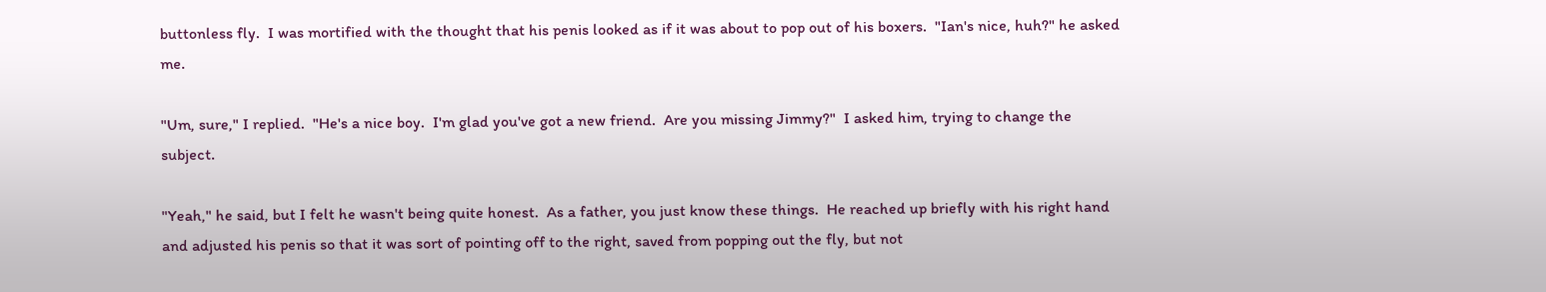buttonless fly.  I was mortified with the thought that his penis looked as if it was about to pop out of his boxers.  "Ian's nice, huh?" he asked me.

"Um, sure," I replied.  "He's a nice boy.  I'm glad you've got a new friend.  Are you missing Jimmy?"  I asked him, trying to change the subject.

"Yeah," he said, but I felt he wasn't being quite honest.  As a father, you just know these things.  He reached up briefly with his right hand and adjusted his penis so that it was sort of pointing off to the right, saved from popping out the fly, but not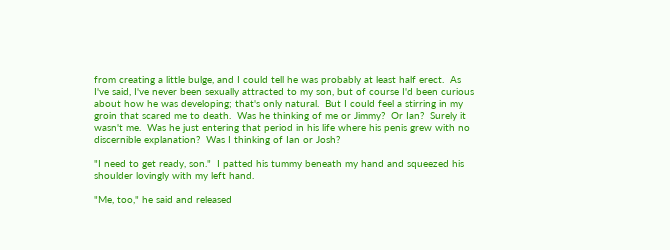from creating a little bulge, and I could tell he was probably at least half erect.  As I've said, I've never been sexually attracted to my son, but of course I'd been curious about how he was developing; that's only natural.  But I could feel a stirring in my groin that scared me to death.  Was he thinking of me or Jimmy?  Or Ian?  Surely it wasn't me.  Was he just entering that period in his life where his penis grew with no discernible explanation?  Was I thinking of Ian or Josh?

"I need to get ready, son."  I patted his tummy beneath my hand and squeezed his shoulder lovingly with my left hand.

"Me, too," he said and released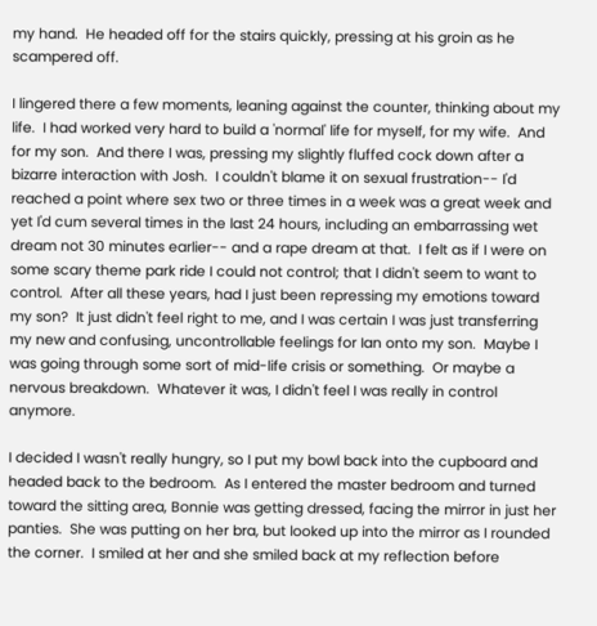my hand.  He headed off for the stairs quickly, pressing at his groin as he scampered off.

I lingered there a few moments, leaning against the counter, thinking about my life.  I had worked very hard to build a 'normal' life for myself, for my wife.  And for my son.  And there I was, pressing my slightly fluffed cock down after a bizarre interaction with Josh.  I couldn't blame it on sexual frustration-- I'd reached a point where sex two or three times in a week was a great week and yet I'd cum several times in the last 24 hours, including an embarrassing wet dream not 30 minutes earlier-- and a rape dream at that.  I felt as if I were on some scary theme park ride I could not control; that I didn't seem to want to control.  After all these years, had I just been repressing my emotions toward my son?  It just didn't feel right to me, and I was certain I was just transferring my new and confusing, uncontrollable feelings for Ian onto my son.  Maybe I was going through some sort of mid-life crisis or something.  Or maybe a nervous breakdown.  Whatever it was, I didn't feel I was really in control anymore.

I decided I wasn't really hungry, so I put my bowl back into the cupboard and headed back to the bedroom.  As I entered the master bedroom and turned toward the sitting area, Bonnie was getting dressed, facing the mirror in just her panties.  She was putting on her bra, but looked up into the mirror as I rounded the corner.  I smiled at her and she smiled back at my reflection before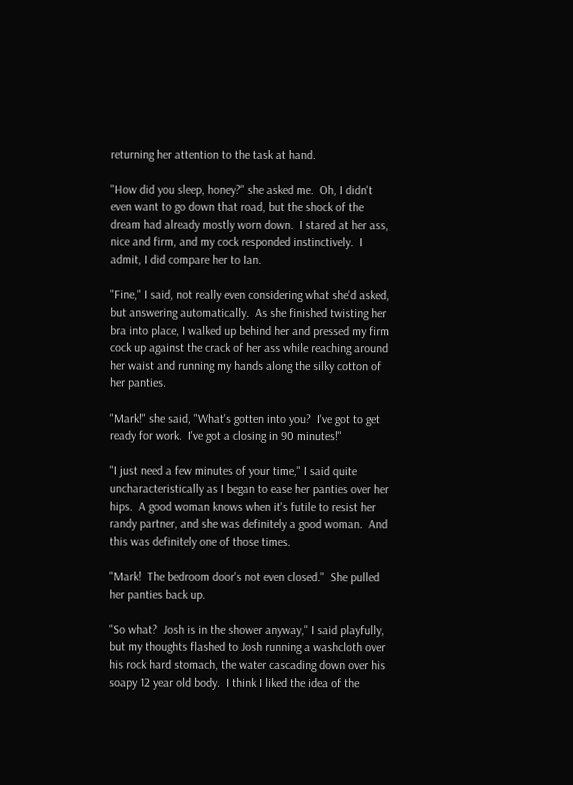returning her attention to the task at hand.

"How did you sleep, honey?" she asked me.  Oh, I didn't even want to go down that road, but the shock of the dream had already mostly worn down.  I stared at her ass, nice and firm, and my cock responded instinctively.  I admit, I did compare her to Ian.

"Fine," I said, not really even considering what she'd asked, but answering automatically.  As she finished twisting her bra into place, I walked up behind her and pressed my firm cock up against the crack of her ass while reaching around her waist and running my hands along the silky cotton of her panties.

"Mark!" she said, "What's gotten into you?  I've got to get ready for work.  I've got a closing in 90 minutes!"

"I just need a few minutes of your time," I said quite uncharacteristically as I began to ease her panties over her hips.  A good woman knows when it's futile to resist her randy partner, and she was definitely a good woman.  And this was definitely one of those times.

"Mark!  The bedroom door's not even closed."  She pulled her panties back up.

"So what?  Josh is in the shower anyway," I said playfully, but my thoughts flashed to Josh running a washcloth over his rock hard stomach, the water cascading down over his soapy 12 year old body.  I think I liked the idea of the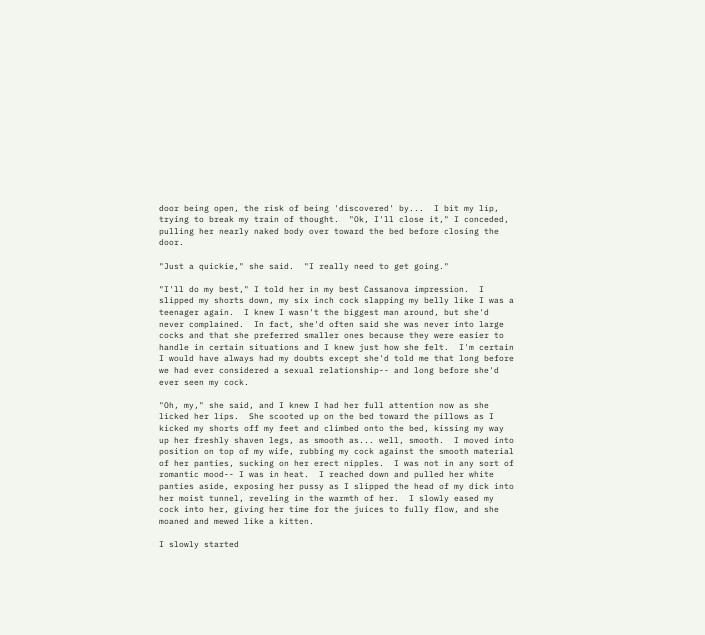door being open, the risk of being 'discovered' by...  I bit my lip, trying to break my train of thought.  "Ok, I'll close it," I conceded, pulling her nearly naked body over toward the bed before closing the door.

"Just a quickie," she said.  "I really need to get going."

"I'll do my best," I told her in my best Cassanova impression.  I slipped my shorts down, my six inch cock slapping my belly like I was a teenager again.  I knew I wasn't the biggest man around, but she'd never complained.  In fact, she'd often said she was never into large cocks and that she preferred smaller ones because they were easier to handle in certain situations and I knew just how she felt.  I'm certain I would have always had my doubts except she'd told me that long before we had ever considered a sexual relationship-- and long before she'd ever seen my cock.

"Oh, my," she said, and I knew I had her full attention now as she licked her lips.  She scooted up on the bed toward the pillows as I kicked my shorts off my feet and climbed onto the bed, kissing my way up her freshly shaven legs, as smooth as... well, smooth.  I moved into position on top of my wife, rubbing my cock against the smooth material of her panties, sucking on her erect nipples.  I was not in any sort of romantic mood-- I was in heat.  I reached down and pulled her white panties aside, exposing her pussy as I slipped the head of my dick into her moist tunnel, reveling in the warmth of her.  I slowly eased my cock into her, giving her time for the juices to fully flow, and she moaned and mewed like a kitten.

I slowly started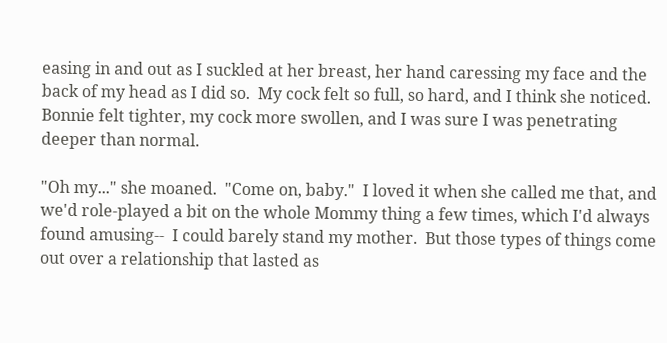easing in and out as I suckled at her breast, her hand caressing my face and the back of my head as I did so.  My cock felt so full, so hard, and I think she noticed.  Bonnie felt tighter, my cock more swollen, and I was sure I was penetrating deeper than normal.

"Oh my..." she moaned.  "Come on, baby."  I loved it when she called me that, and we'd role-played a bit on the whole Mommy thing a few times, which I'd always found amusing--  I could barely stand my mother.  But those types of things come out over a relationship that lasted as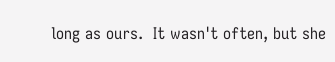long as ours.  It wasn't often, but she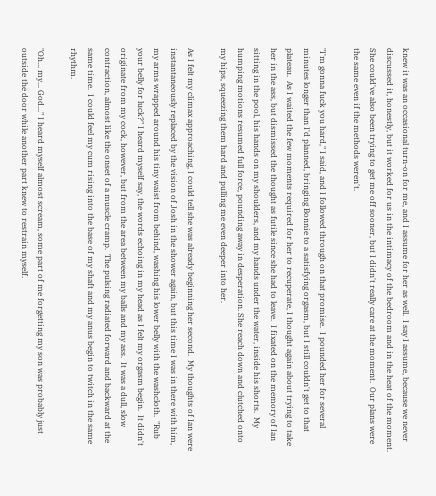knew it was an occasional turn-on for me, and I assume for her as well.  I say I assume, because we never discussed it, honestly, but it worked for us in the intimacy of the bedroom and in the heat of the moment.  She could've also been trying to get me off sooner, but I didn't really care at the moment.  Our plans were the same even if the methods weren't.

"I'm gonna fuck you hard," I said, and I followed through on that promise.  I pounded her for several minutes longer than I'd planned, bringing Bonnie to a satisfying orgasm, but I still couldn't get to that plateau.  As I waited the few moments required for her to recuperate, I thought again about trying to take her in the ass, but dismissed the thought as futile since she had to leave.  I fixated on the memory of Ian sitting in the pool, his hands on my shoulders, and my hands under the water, inside his shorts.  My humping motions resumed full force, pounding away in desperation. She reach down and clutched onto my hips, squeezing them hard and pulling me even deeper into her.

As I felt my climax approaching, I could tell she was already beginning her second.  My thoughts of Ian were instantaneously replaced by the vision of Josh in the shower again, but this time I was in there with him, my arms wrapped around his tiny waist from behind, washing his lower belly with the washcloth.  "Rub your belly for luck?" I heard myself say, the words echoing in my head as I felt my orgasm begin.  It didn't originate from my cock, however, but from the area between my balls and my ass.  It was a dull, slow contraction, almost like the onset of a muscle cramp.  The pulsing radiated forward and backward at the same time.  I could feel my cum rising into the base of my shaft and my anus begin to twitch in the same rhythm.

"Oh... my... God..." I heard myself almost scream, some part of me forgetting my son was probably just outside the door while another part knew to restrain myself.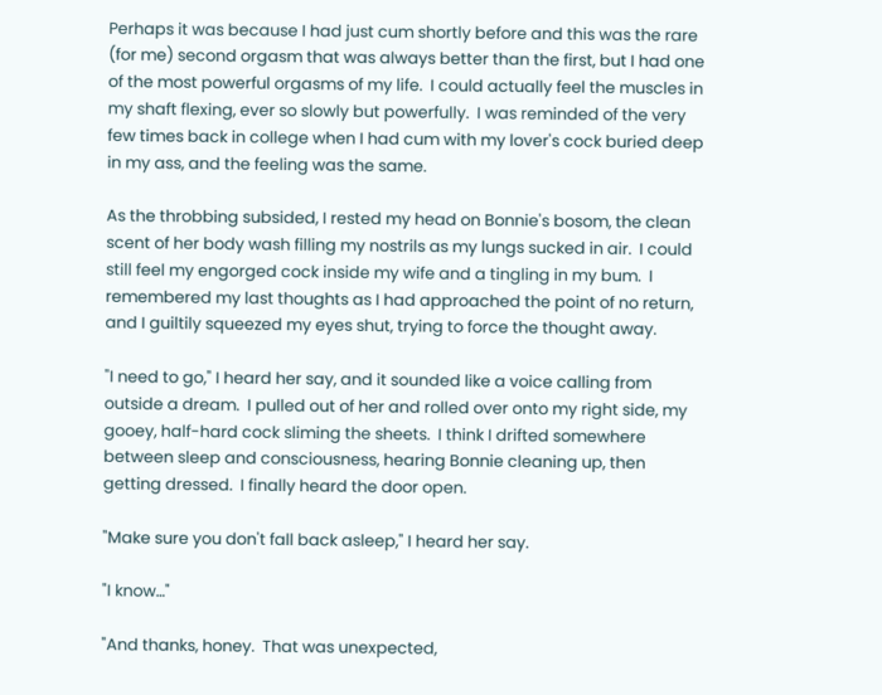Perhaps it was because I had just cum shortly before and this was the rare (for me) second orgasm that was always better than the first, but I had one of the most powerful orgasms of my life.  I could actually feel the muscles in my shaft flexing, ever so slowly but powerfully.  I was reminded of the very few times back in college when I had cum with my lover's cock buried deep in my ass, and the feeling was the same.

As the throbbing subsided, I rested my head on Bonnie's bosom, the clean scent of her body wash filling my nostrils as my lungs sucked in air.  I could still feel my engorged cock inside my wife and a tingling in my bum.  I remembered my last thoughts as I had approached the point of no return, and I guiltily squeezed my eyes shut, trying to force the thought away.

"I need to go," I heard her say, and it sounded like a voice calling from outside a dream.  I pulled out of her and rolled over onto my right side, my gooey, half-hard cock sliming the sheets.  I think I drifted somewhere between sleep and consciousness, hearing Bonnie cleaning up, then getting dressed.  I finally heard the door open.

"Make sure you don't fall back asleep," I heard her say.

"I know..."

"And thanks, honey.  That was unexpected,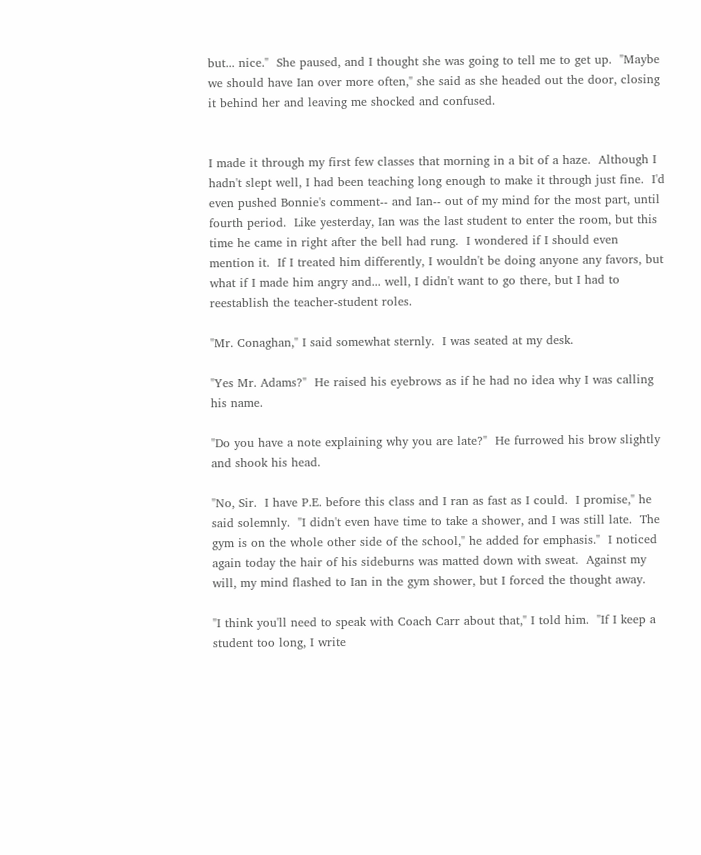but... nice."  She paused, and I thought she was going to tell me to get up.  "Maybe we should have Ian over more often," she said as she headed out the door, closing it behind her and leaving me shocked and confused.


I made it through my first few classes that morning in a bit of a haze.  Although I hadn't slept well, I had been teaching long enough to make it through just fine.  I'd even pushed Bonnie's comment-- and Ian-- out of my mind for the most part, until fourth period.  Like yesterday, Ian was the last student to enter the room, but this time he came in right after the bell had rung.  I wondered if I should even mention it.  If I treated him differently, I wouldn't be doing anyone any favors, but what if I made him angry and... well, I didn't want to go there, but I had to reestablish the teacher-student roles.

"Mr. Conaghan," I said somewhat sternly.  I was seated at my desk.

"Yes Mr. Adams?"  He raised his eyebrows as if he had no idea why I was calling his name.

"Do you have a note explaining why you are late?"  He furrowed his brow slightly and shook his head.

"No, Sir.  I have P.E. before this class and I ran as fast as I could.  I promise," he said solemnly.  "I didn't even have time to take a shower, and I was still late.  The gym is on the whole other side of the school," he added for emphasis."  I noticed again today the hair of his sideburns was matted down with sweat.  Against my will, my mind flashed to Ian in the gym shower, but I forced the thought away.

"I think you'll need to speak with Coach Carr about that," I told him.  "If I keep a student too long, I write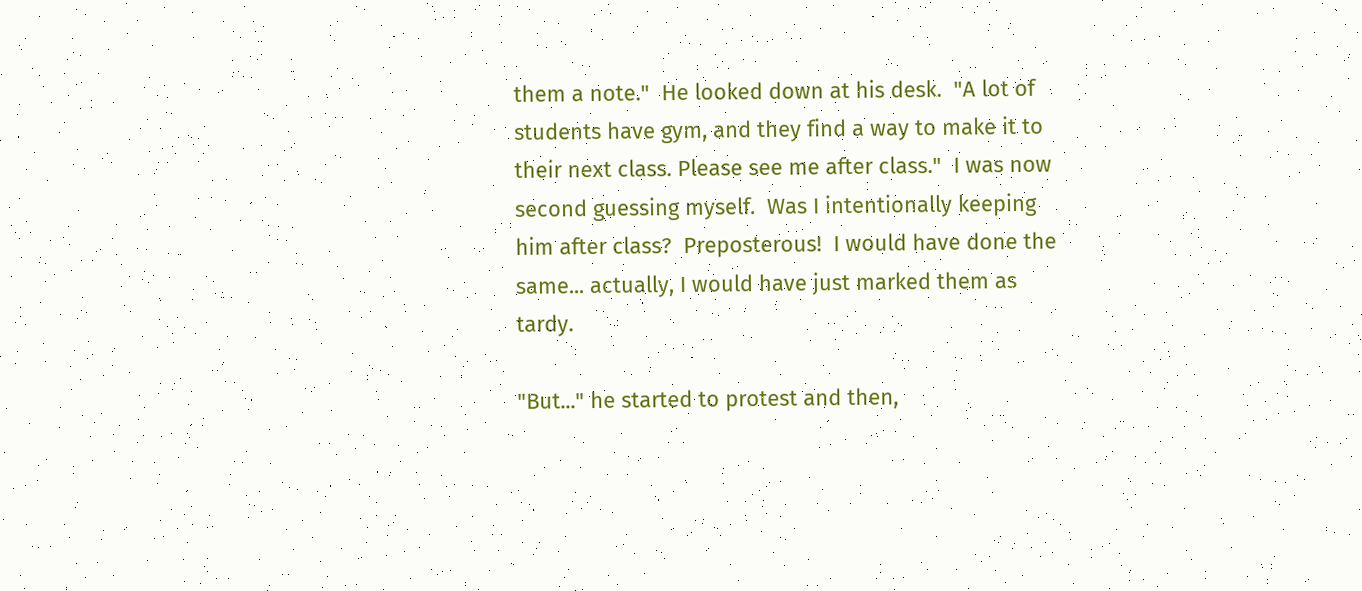them a note."  He looked down at his desk.  "A lot of students have gym, and they find a way to make it to their next class. Please see me after class."  I was now second guessing myself.  Was I intentionally keeping him after class?  Preposterous!  I would have done the same... actually, I would have just marked them as tardy.

"But..." he started to protest and then,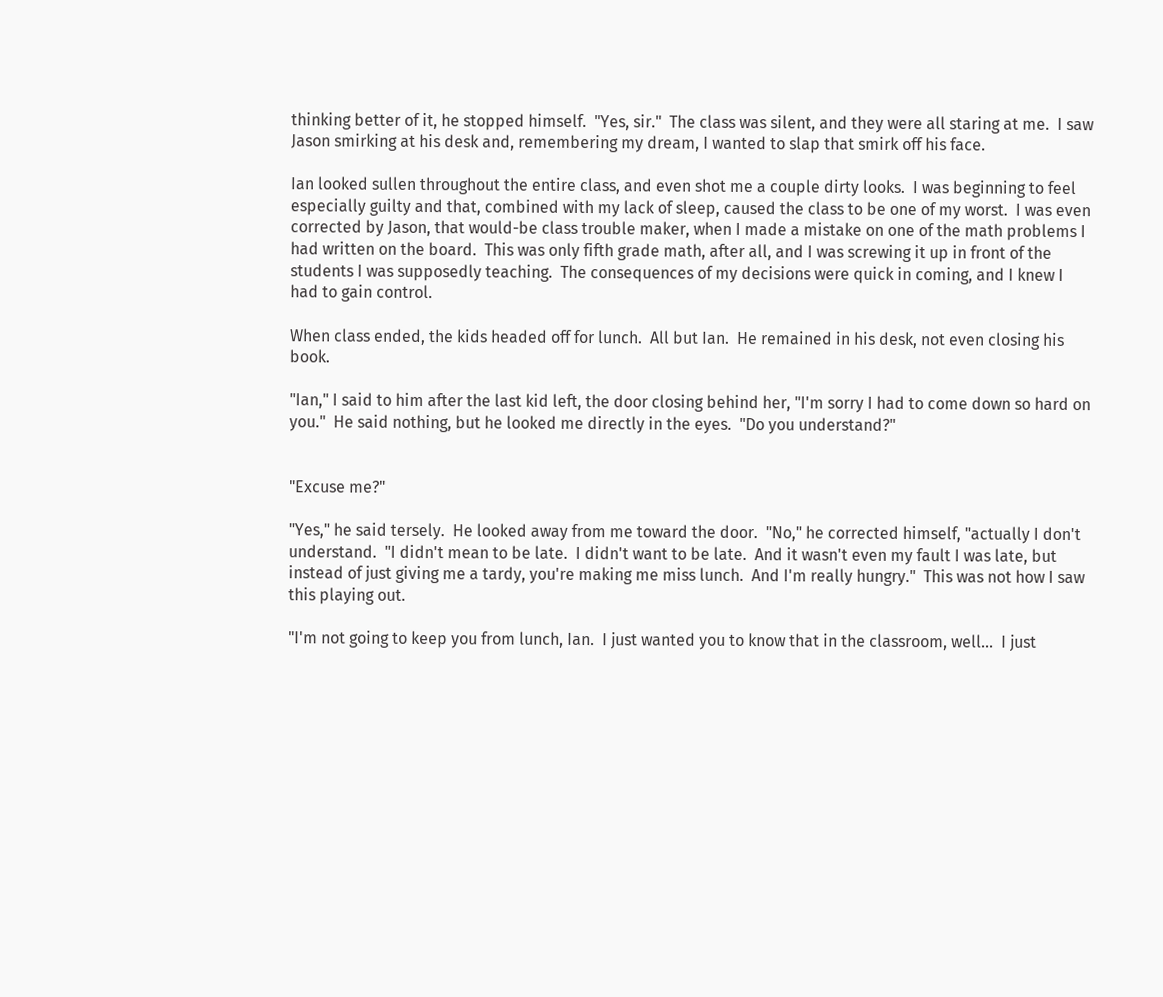thinking better of it, he stopped himself.  "Yes, sir."  The class was silent, and they were all staring at me.  I saw Jason smirking at his desk and, remembering my dream, I wanted to slap that smirk off his face.

Ian looked sullen throughout the entire class, and even shot me a couple dirty looks.  I was beginning to feel especially guilty and that, combined with my lack of sleep, caused the class to be one of my worst.  I was even corrected by Jason, that would-be class trouble maker, when I made a mistake on one of the math problems I had written on the board.  This was only fifth grade math, after all, and I was screwing it up in front of the students I was supposedly teaching.  The consequences of my decisions were quick in coming, and I knew I had to gain control.

When class ended, the kids headed off for lunch.  All but Ian.  He remained in his desk, not even closing his book.

"Ian," I said to him after the last kid left, the door closing behind her, "I'm sorry I had to come down so hard on you."  He said nothing, but he looked me directly in the eyes.  "Do you understand?"


"Excuse me?"

"Yes," he said tersely.  He looked away from me toward the door.  "No," he corrected himself, "actually I don't understand.  "I didn't mean to be late.  I didn't want to be late.  And it wasn't even my fault I was late, but instead of just giving me a tardy, you're making me miss lunch.  And I'm really hungry."  This was not how I saw this playing out.

"I'm not going to keep you from lunch, Ian.  I just wanted you to know that in the classroom, well...  I just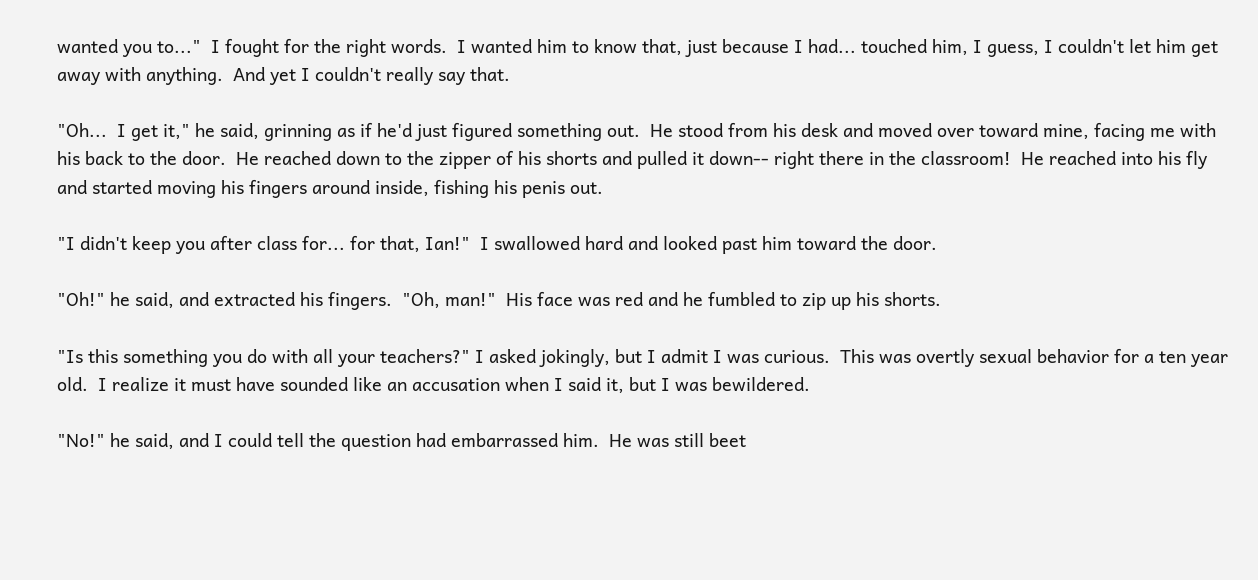wanted you to..."  I fought for the right words.  I wanted him to know that, just because I had... touched him, I guess, I couldn't let him get away with anything.  And yet I couldn't really say that.

"Oh...  I get it," he said, grinning as if he'd just figured something out.  He stood from his desk and moved over toward mine, facing me with his back to the door.  He reached down to the zipper of his shorts and pulled it down-- right there in the classroom!  He reached into his fly and started moving his fingers around inside, fishing his penis out.

"I didn't keep you after class for... for that, Ian!"  I swallowed hard and looked past him toward the door.

"Oh!" he said, and extracted his fingers.  "Oh, man!"  His face was red and he fumbled to zip up his shorts.

"Is this something you do with all your teachers?" I asked jokingly, but I admit I was curious.  This was overtly sexual behavior for a ten year old.  I realize it must have sounded like an accusation when I said it, but I was bewildered.

"No!" he said, and I could tell the question had embarrassed him.  He was still beet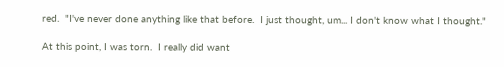red.  "I've never done anything like that before.  I just thought, um... I don't know what I thought."

At this point, I was torn.  I really did want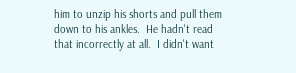him to unzip his shorts and pull them down to his ankles.  He hadn't read that incorrectly at all.  I didn't want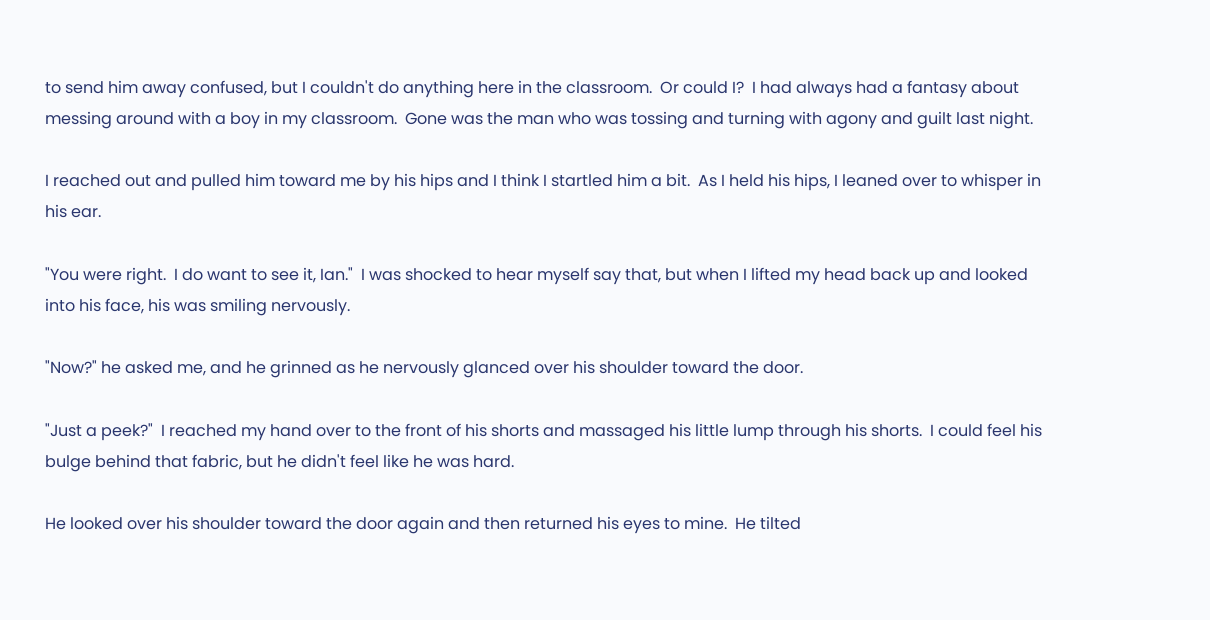to send him away confused, but I couldn't do anything here in the classroom.  Or could I?  I had always had a fantasy about messing around with a boy in my classroom.  Gone was the man who was tossing and turning with agony and guilt last night.

I reached out and pulled him toward me by his hips and I think I startled him a bit.  As I held his hips, I leaned over to whisper in his ear.

"You were right.  I do want to see it, Ian."  I was shocked to hear myself say that, but when I lifted my head back up and looked into his face, his was smiling nervously.

"Now?" he asked me, and he grinned as he nervously glanced over his shoulder toward the door.

"Just a peek?"  I reached my hand over to the front of his shorts and massaged his little lump through his shorts.  I could feel his bulge behind that fabric, but he didn't feel like he was hard.

He looked over his shoulder toward the door again and then returned his eyes to mine.  He tilted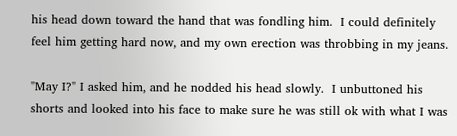his head down toward the hand that was fondling him.  I could definitely feel him getting hard now, and my own erection was throbbing in my jeans.

"May I?" I asked him, and he nodded his head slowly.  I unbuttoned his shorts and looked into his face to make sure he was still ok with what I was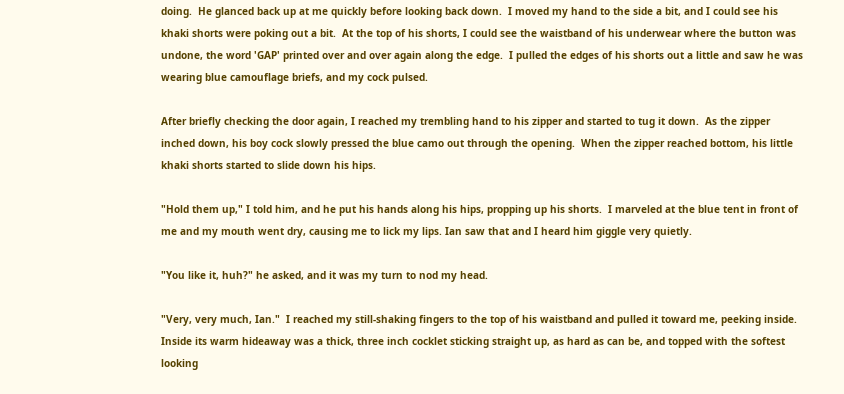doing.  He glanced back up at me quickly before looking back down.  I moved my hand to the side a bit, and I could see his khaki shorts were poking out a bit.  At the top of his shorts, I could see the waistband of his underwear where the button was undone, the word 'GAP' printed over and over again along the edge.  I pulled the edges of his shorts out a little and saw he was wearing blue camouflage briefs, and my cock pulsed.

After briefly checking the door again, I reached my trembling hand to his zipper and started to tug it down.  As the zipper inched down, his boy cock slowly pressed the blue camo out through the opening.  When the zipper reached bottom, his little khaki shorts started to slide down his hips.

"Hold them up," I told him, and he put his hands along his hips, propping up his shorts.  I marveled at the blue tent in front of me and my mouth went dry, causing me to lick my lips. Ian saw that and I heard him giggle very quietly.

"You like it, huh?" he asked, and it was my turn to nod my head.

"Very, very much, Ian."  I reached my still-shaking fingers to the top of his waistband and pulled it toward me, peeking inside.  Inside its warm hideaway was a thick, three inch cocklet sticking straight up, as hard as can be, and topped with the softest looking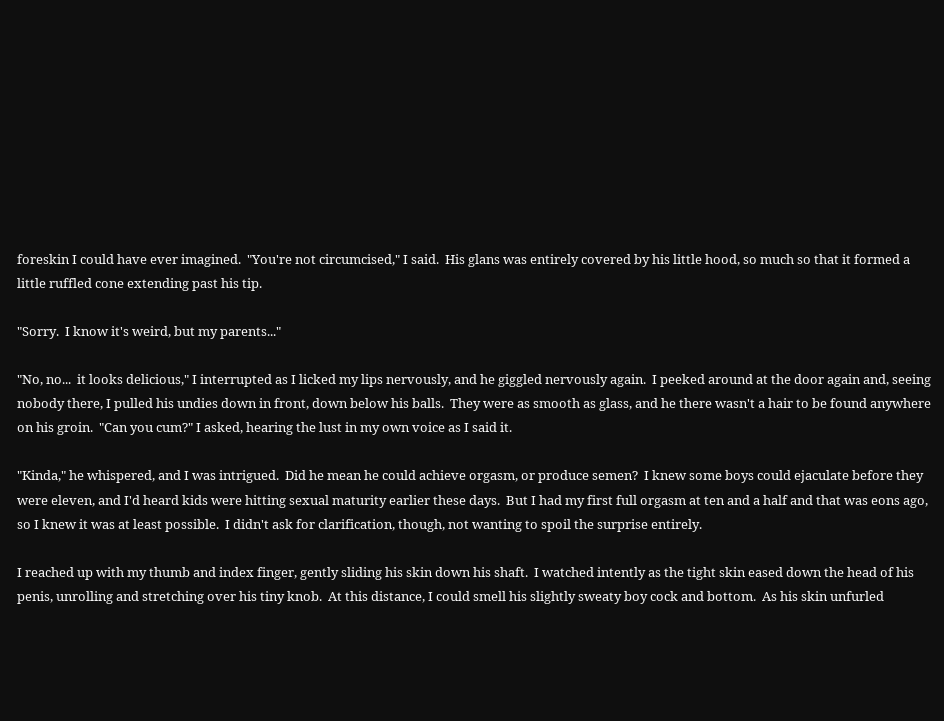foreskin I could have ever imagined.  "You're not circumcised," I said.  His glans was entirely covered by his little hood, so much so that it formed a little ruffled cone extending past his tip.

"Sorry.  I know it's weird, but my parents..."

"No, no...  it looks delicious," I interrupted as I licked my lips nervously, and he giggled nervously again.  I peeked around at the door again and, seeing nobody there, I pulled his undies down in front, down below his balls.  They were as smooth as glass, and he there wasn't a hair to be found anywhere on his groin.  "Can you cum?" I asked, hearing the lust in my own voice as I said it.

"Kinda," he whispered, and I was intrigued.  Did he mean he could achieve orgasm, or produce semen?  I knew some boys could ejaculate before they were eleven, and I'd heard kids were hitting sexual maturity earlier these days.  But I had my first full orgasm at ten and a half and that was eons ago, so I knew it was at least possible.  I didn't ask for clarification, though, not wanting to spoil the surprise entirely.

I reached up with my thumb and index finger, gently sliding his skin down his shaft.  I watched intently as the tight skin eased down the head of his penis, unrolling and stretching over his tiny knob.  At this distance, I could smell his slightly sweaty boy cock and bottom.  As his skin unfurled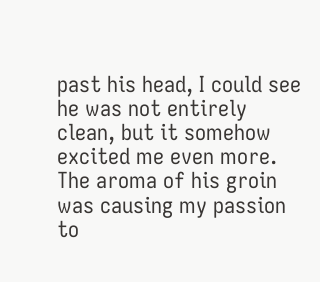past his head, I could see he was not entirely clean, but it somehow excited me even more.  The aroma of his groin was causing my passion to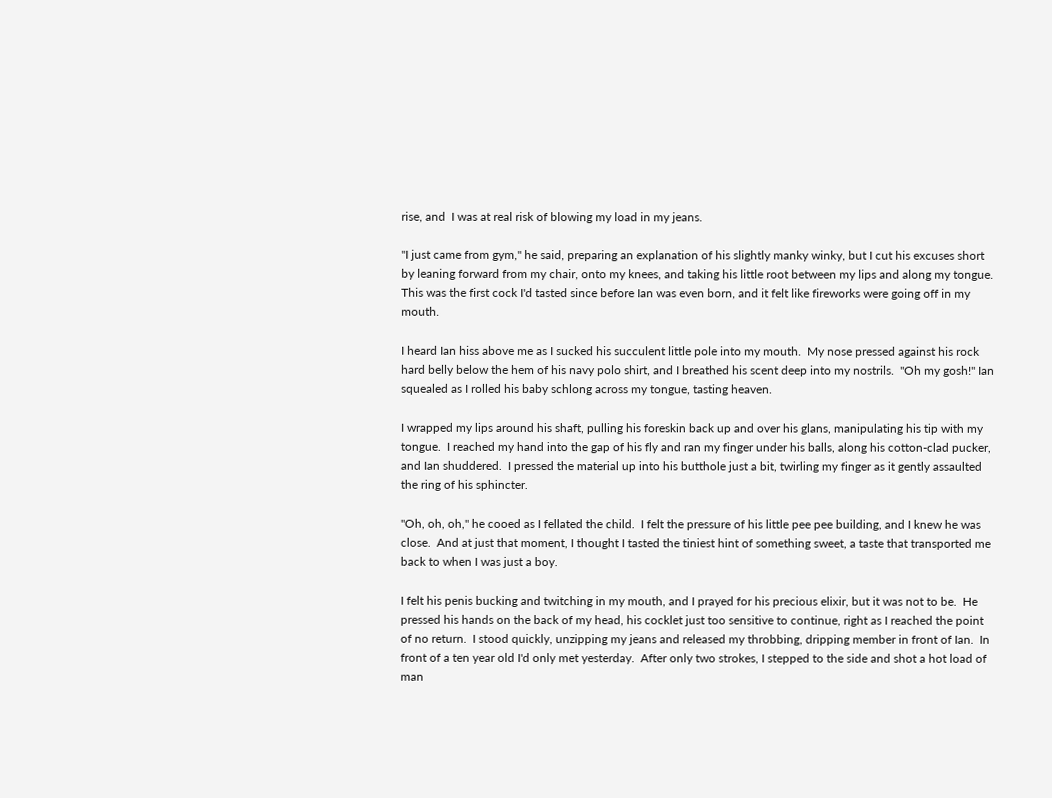rise, and  I was at real risk of blowing my load in my jeans.

"I just came from gym," he said, preparing an explanation of his slightly manky winky, but I cut his excuses short by leaning forward from my chair, onto my knees, and taking his little root between my lips and along my tongue.  This was the first cock I'd tasted since before Ian was even born, and it felt like fireworks were going off in my mouth.

I heard Ian hiss above me as I sucked his succulent little pole into my mouth.  My nose pressed against his rock hard belly below the hem of his navy polo shirt, and I breathed his scent deep into my nostrils.  "Oh my gosh!" Ian squealed as I rolled his baby schlong across my tongue, tasting heaven.

I wrapped my lips around his shaft, pulling his foreskin back up and over his glans, manipulating his tip with my tongue.  I reached my hand into the gap of his fly and ran my finger under his balls, along his cotton-clad pucker, and Ian shuddered.  I pressed the material up into his butthole just a bit, twirling my finger as it gently assaulted the ring of his sphincter.

"Oh, oh, oh," he cooed as I fellated the child.  I felt the pressure of his little pee pee building, and I knew he was close.  And at just that moment, I thought I tasted the tiniest hint of something sweet, a taste that transported me back to when I was just a boy.

I felt his penis bucking and twitching in my mouth, and I prayed for his precious elixir, but it was not to be.  He pressed his hands on the back of my head, his cocklet just too sensitive to continue, right as I reached the point of no return.  I stood quickly, unzipping my jeans and released my throbbing, dripping member in front of Ian.  In front of a ten year old I'd only met yesterday.  After only two strokes, I stepped to the side and shot a hot load of man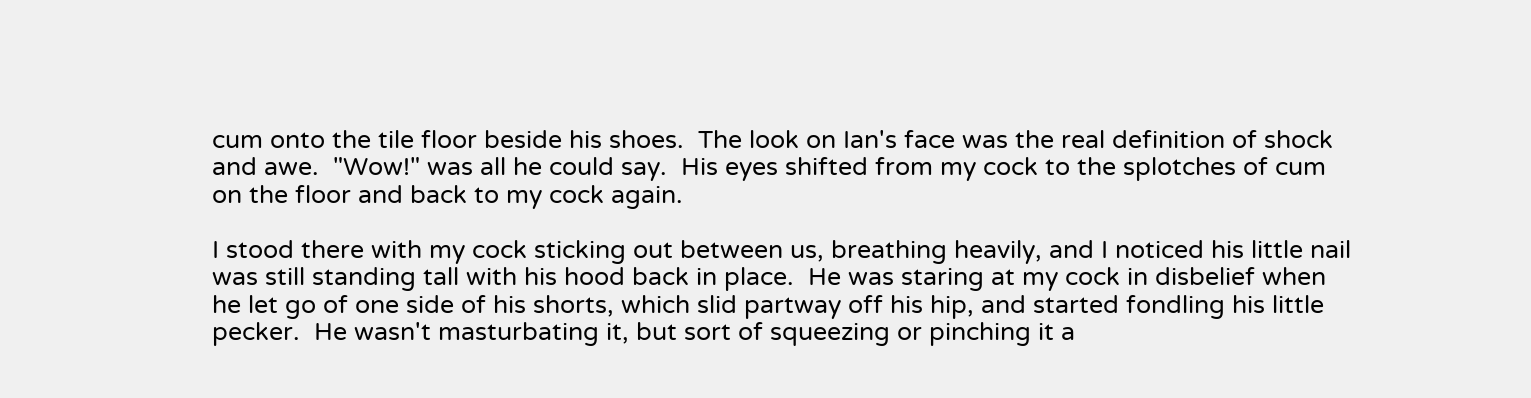cum onto the tile floor beside his shoes.  The look on Ian's face was the real definition of shock and awe.  "Wow!" was all he could say.  His eyes shifted from my cock to the splotches of cum on the floor and back to my cock again.

I stood there with my cock sticking out between us, breathing heavily, and I noticed his little nail was still standing tall with his hood back in place.  He was staring at my cock in disbelief when he let go of one side of his shorts, which slid partway off his hip, and started fondling his little pecker.  He wasn't masturbating it, but sort of squeezing or pinching it a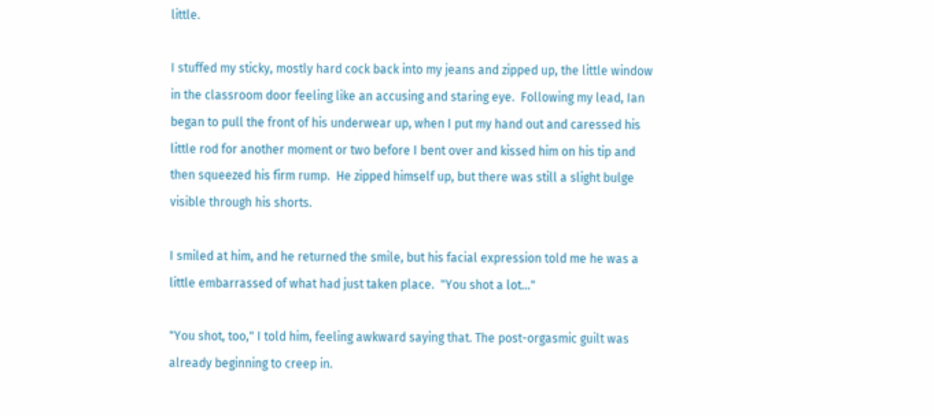little.

I stuffed my sticky, mostly hard cock back into my jeans and zipped up, the little window in the classroom door feeling like an accusing and staring eye.  Following my lead, Ian began to pull the front of his underwear up, when I put my hand out and caressed his little rod for another moment or two before I bent over and kissed him on his tip and then squeezed his firm rump.  He zipped himself up, but there was still a slight bulge visible through his shorts.

I smiled at him, and he returned the smile, but his facial expression told me he was a little embarrassed of what had just taken place.  "You shot a lot..."

"You shot, too," I told him, feeling awkward saying that. The post-orgasmic guilt was already beginning to creep in.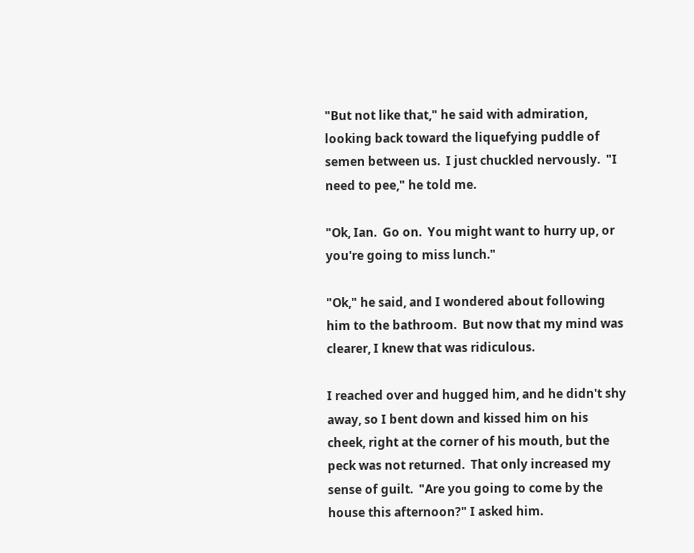"But not like that," he said with admiration, looking back toward the liquefying puddle of semen between us.  I just chuckled nervously.  "I need to pee," he told me.

"Ok, Ian.  Go on.  You might want to hurry up, or you're going to miss lunch."

"Ok," he said, and I wondered about following him to the bathroom.  But now that my mind was clearer, I knew that was ridiculous.

I reached over and hugged him, and he didn't shy away, so I bent down and kissed him on his cheek, right at the corner of his mouth, but the peck was not returned.  That only increased my sense of guilt.  "Are you going to come by the house this afternoon?" I asked him.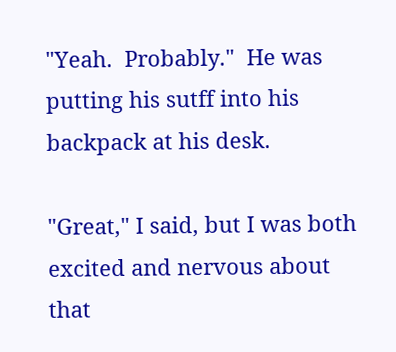"Yeah.  Probably."  He was putting his sutff into his backpack at his desk.

"Great," I said, but I was both excited and nervous about that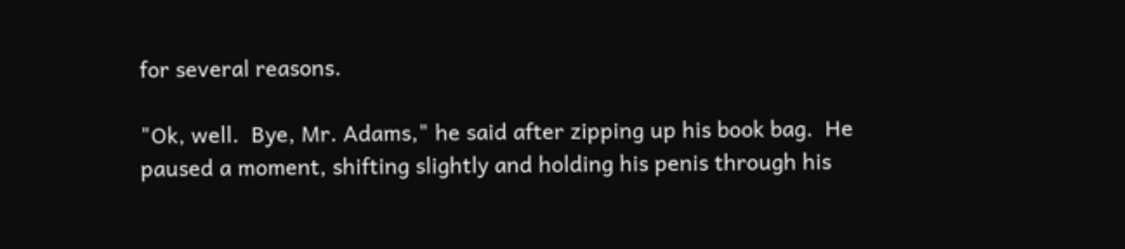for several reasons.

"Ok, well.  Bye, Mr. Adams," he said after zipping up his book bag.  He paused a moment, shifting slightly and holding his penis through his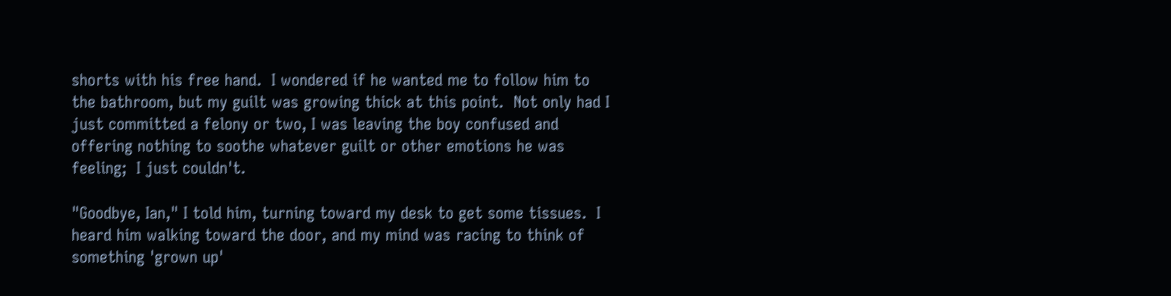shorts with his free hand.  I wondered if he wanted me to follow him to the bathroom, but my guilt was growing thick at this point.  Not only had I just committed a felony or two, I was leaving the boy confused and offering nothing to soothe whatever guilt or other emotions he was feeling;  I just couldn't.

"Goodbye, Ian," I told him, turning toward my desk to get some tissues.  I heard him walking toward the door, and my mind was racing to think of something 'grown up'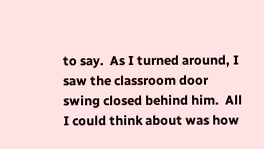to say.  As I turned around, I saw the classroom door swing closed behind him.  All I could think about was how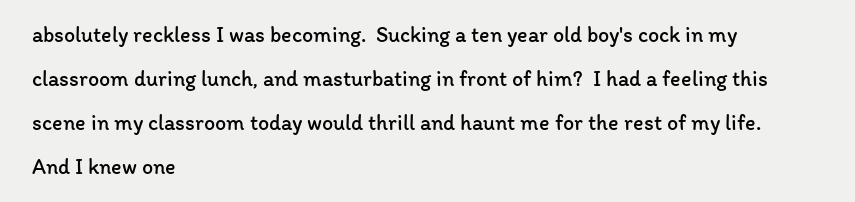absolutely reckless I was becoming.  Sucking a ten year old boy's cock in my classroom during lunch, and masturbating in front of him?  I had a feeling this scene in my classroom today would thrill and haunt me for the rest of my life.  And I knew one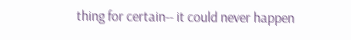thing for certain-- it could never happen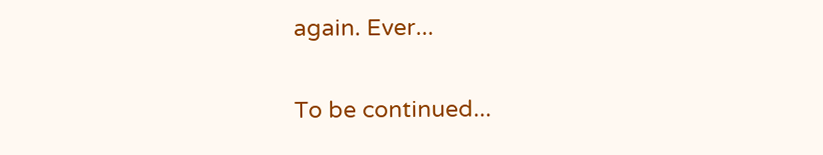again. Ever...

To be continued...